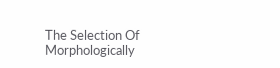The Selection Of Morphologically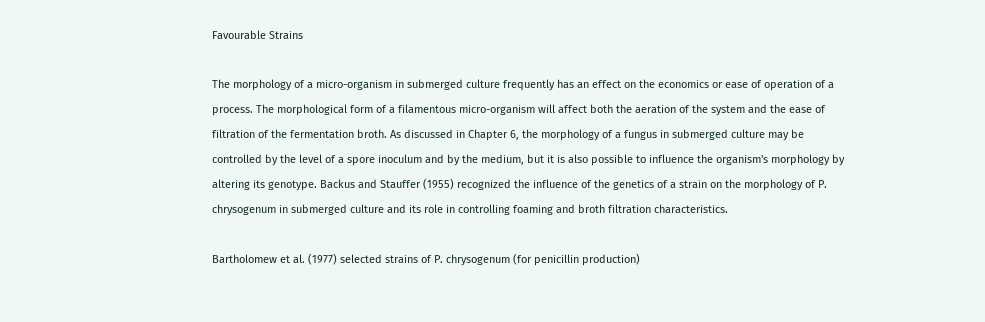Favourable Strains

The morphology of a micro-organism in submerged culture frequently has an effect on the economics or ease of operation of a process. The morphological form of a filamentous micro-organism will affect both the aeration of the system and the ease of filtration of the fermentation broth. As discussed in Chapter 6, the morphology of a fungus in submerged culture may be controlled by the level of a spore inoculum and by the medium, but it is also possible to influence the organism's morphology by altering its genotype. Backus and Stauffer (1955) recognized the influence of the genetics of a strain on the morphology of P. chrysogenum in submerged culture and its role in controlling foaming and broth filtration characteristics.

Bartholomew et al. (1977) selected strains of P. chrysogenum (for penicillin production)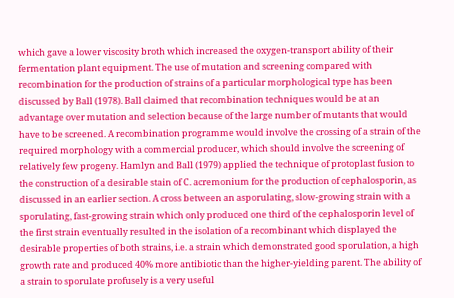which gave a lower viscosity broth which increased the oxygen-transport ability of their fermentation plant equipment. The use of mutation and screening compared with recombination for the production of strains of a particular morphological type has been discussed by Ball (1978). Ball claimed that recombination techniques would be at an advantage over mutation and selection because of the large number of mutants that would have to be screened. A recombination programme would involve the crossing of a strain of the required morphology with a commercial producer, which should involve the screening of relatively few progeny. Hamlyn and Ball (1979) applied the technique of protoplast fusion to the construction of a desirable stain of C. acremonium for the production of cephalosporin, as discussed in an earlier section. A cross between an asporulating, slow-growing strain with a sporulating, fast-growing strain which only produced one third of the cephalosporin level of the first strain eventually resulted in the isolation of a recombinant which displayed the desirable properties of both strains, i.e. a strain which demonstrated good sporulation, a high growth rate and produced 40% more antibiotic than the higher-yielding parent. The ability of a strain to sporulate profusely is a very useful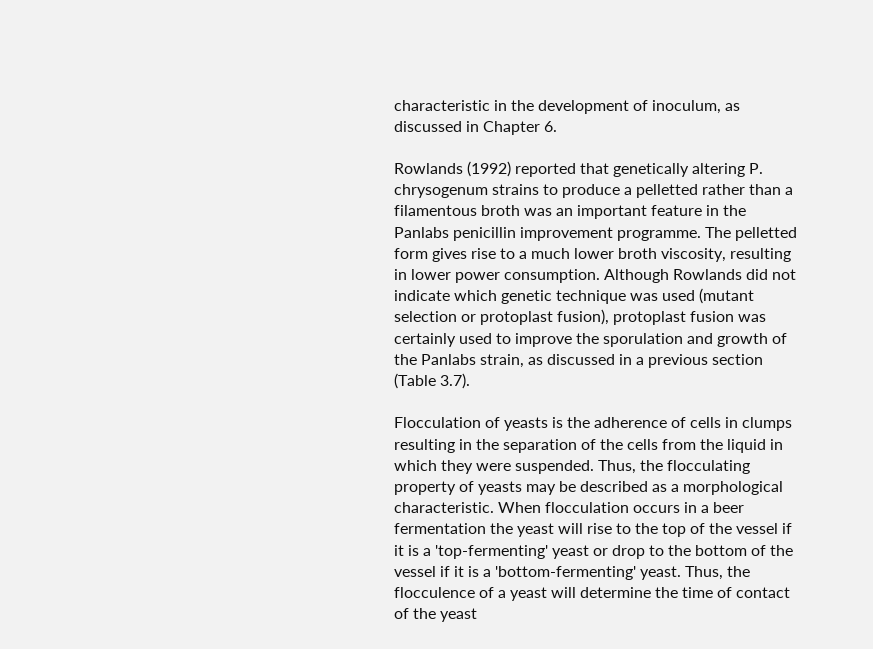characteristic in the development of inoculum, as discussed in Chapter 6.

Rowlands (1992) reported that genetically altering P. chrysogenum strains to produce a pelletted rather than a filamentous broth was an important feature in the Panlabs penicillin improvement programme. The pelletted form gives rise to a much lower broth viscosity, resulting in lower power consumption. Although Rowlands did not indicate which genetic technique was used (mutant selection or protoplast fusion), protoplast fusion was certainly used to improve the sporulation and growth of the Panlabs strain, as discussed in a previous section (Table 3.7).

Flocculation of yeasts is the adherence of cells in clumps resulting in the separation of the cells from the liquid in which they were suspended. Thus, the flocculating property of yeasts may be described as a morphological characteristic. When flocculation occurs in a beer fermentation the yeast will rise to the top of the vessel if it is a 'top-fermenting' yeast or drop to the bottom of the vessel if it is a 'bottom-fermenting' yeast. Thus, the flocculence of a yeast will determine the time of contact of the yeast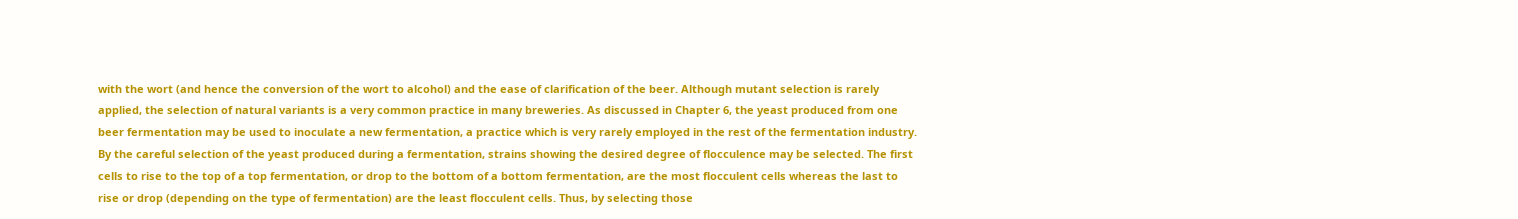with the wort (and hence the conversion of the wort to alcohol) and the ease of clarification of the beer. Although mutant selection is rarely applied, the selection of natural variants is a very common practice in many breweries. As discussed in Chapter 6, the yeast produced from one beer fermentation may be used to inoculate a new fermentation, a practice which is very rarely employed in the rest of the fermentation industry. By the careful selection of the yeast produced during a fermentation, strains showing the desired degree of flocculence may be selected. The first cells to rise to the top of a top fermentation, or drop to the bottom of a bottom fermentation, are the most flocculent cells whereas the last to rise or drop (depending on the type of fermentation) are the least flocculent cells. Thus, by selecting those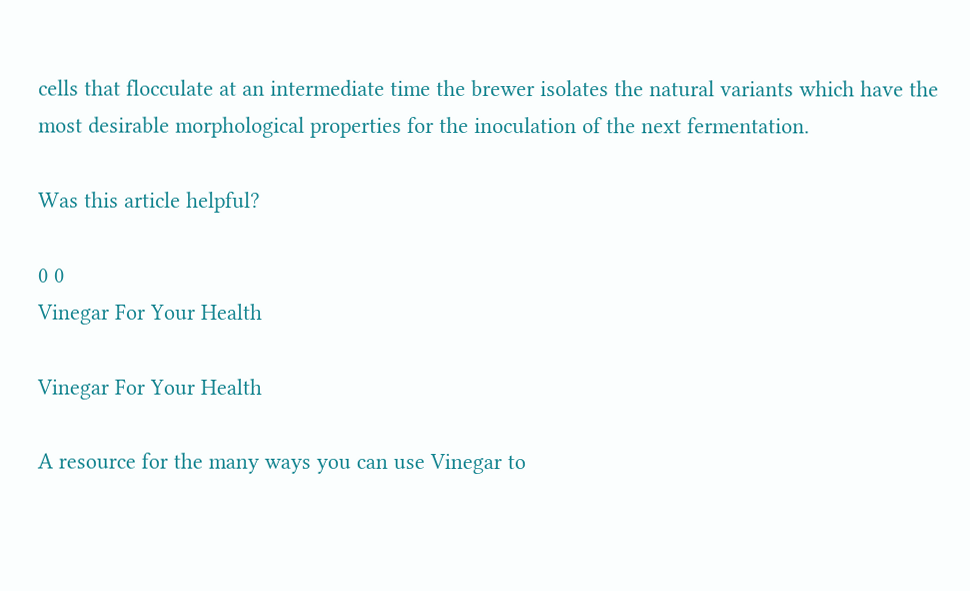cells that flocculate at an intermediate time the brewer isolates the natural variants which have the most desirable morphological properties for the inoculation of the next fermentation.

Was this article helpful?

0 0
Vinegar For Your Health

Vinegar For Your Health

A resource for the many ways you can use Vinegar to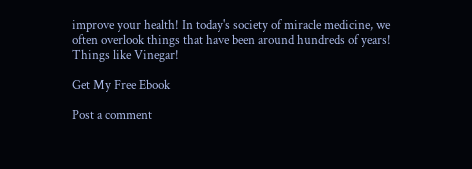improve your health! In today's society of miracle medicine, we often overlook things that have been around hundreds of years! Things like Vinegar!

Get My Free Ebook

Post a comment